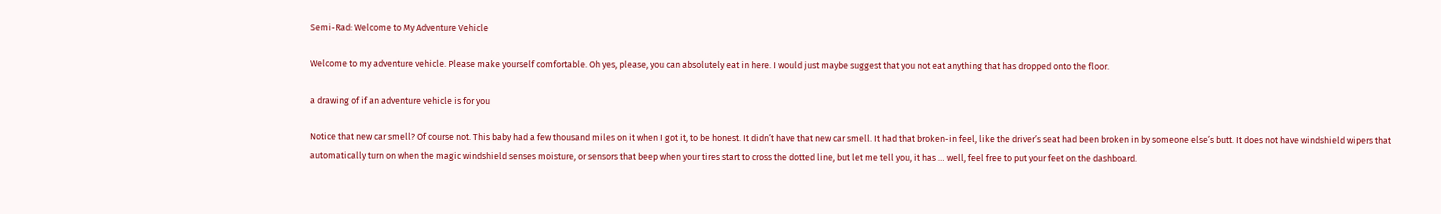Semi-Rad: Welcome to My Adventure Vehicle

Welcome to my adventure vehicle. Please make yourself comfortable. Oh yes, please, you can absolutely eat in here. I would just maybe suggest that you not eat anything that has dropped onto the floor.

a drawing of if an adventure vehicle is for you

Notice that new car smell? Of course not. This baby had a few thousand miles on it when I got it, to be honest. It didn’t have that new car smell. It had that broken-in feel, like the driver’s seat had been broken in by someone else’s butt. It does not have windshield wipers that automatically turn on when the magic windshield senses moisture, or sensors that beep when your tires start to cross the dotted line, but let me tell you, it has … well, feel free to put your feet on the dashboard.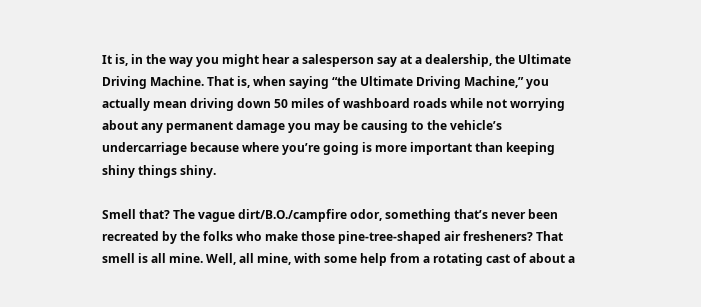It is, in the way you might hear a salesperson say at a dealership, the Ultimate Driving Machine. That is, when saying “the Ultimate Driving Machine,” you actually mean driving down 50 miles of washboard roads while not worrying about any permanent damage you may be causing to the vehicle’s undercarriage because where you’re going is more important than keeping shiny things shiny.

Smell that? The vague dirt/B.O./campfire odor, something that’s never been recreated by the folks who make those pine-tree-shaped air fresheners? That smell is all mine. Well, all mine, with some help from a rotating cast of about a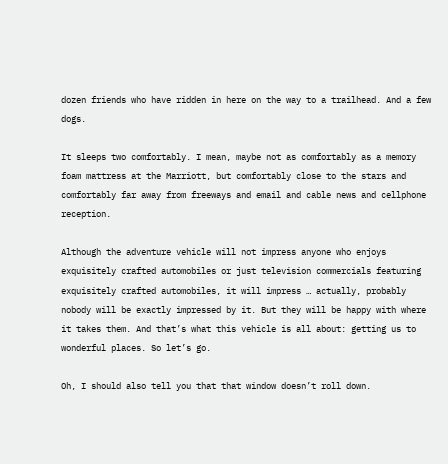dozen friends who have ridden in here on the way to a trailhead. And a few dogs.

It sleeps two comfortably. I mean, maybe not as comfortably as a memory foam mattress at the Marriott, but comfortably close to the stars and comfortably far away from freeways and email and cable news and cellphone reception.

Although the adventure vehicle will not impress anyone who enjoys exquisitely crafted automobiles or just television commercials featuring exquisitely crafted automobiles, it will impress … actually, probably nobody will be exactly impressed by it. But they will be happy with where it takes them. And that’s what this vehicle is all about: getting us to wonderful places. So let’s go.

Oh, I should also tell you that that window doesn’t roll down.